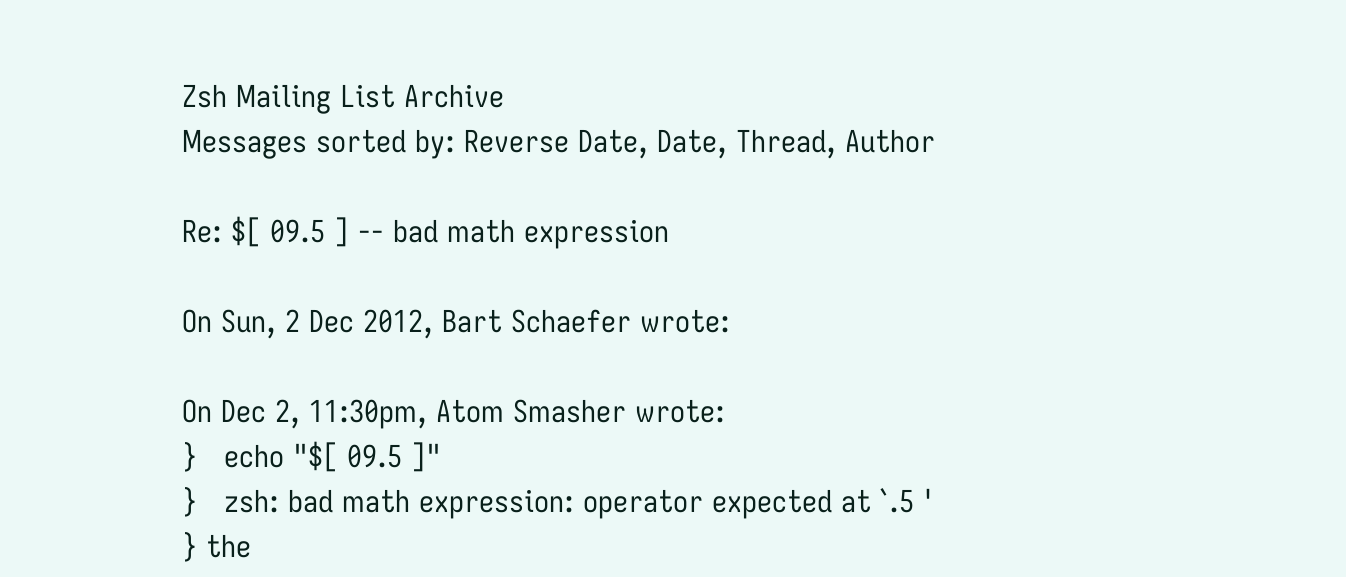Zsh Mailing List Archive
Messages sorted by: Reverse Date, Date, Thread, Author

Re: $[ 09.5 ] -- bad math expression

On Sun, 2 Dec 2012, Bart Schaefer wrote:

On Dec 2, 11:30pm, Atom Smasher wrote:
}   echo "$[ 09.5 ]"
}   zsh: bad math expression: operator expected at `.5 '
} the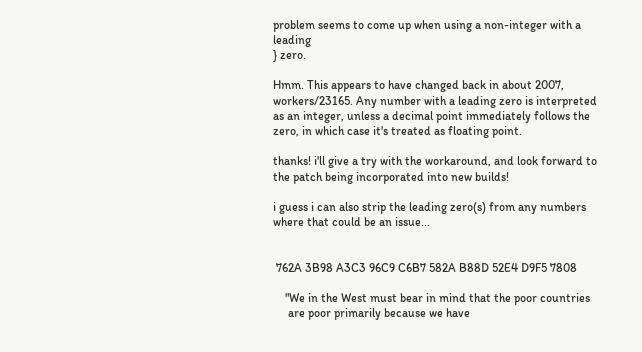problem seems to come up when using a non-integer with a leading
} zero.

Hmm. This appears to have changed back in about 2007, workers/23165. Any number with a leading zero is interpreted as an integer, unless a decimal point immediately follows the zero, in which case it's treated as floating point.

thanks! i'll give a try with the workaround, and look forward to the patch being incorporated into new builds!

i guess i can also strip the leading zero(s) from any numbers where that could be an issue...


 762A 3B98 A3C3 96C9 C6B7 582A B88D 52E4 D9F5 7808

    "We in the West must bear in mind that the poor countries
     are poor primarily because we have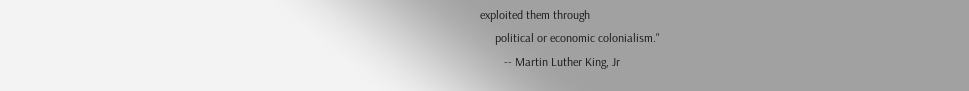exploited them through
     political or economic colonialism."
        -- Martin Luther King, Jr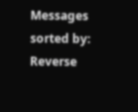Messages sorted by: Reverse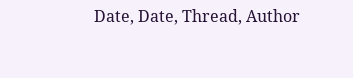Date, Date, Thread, Author